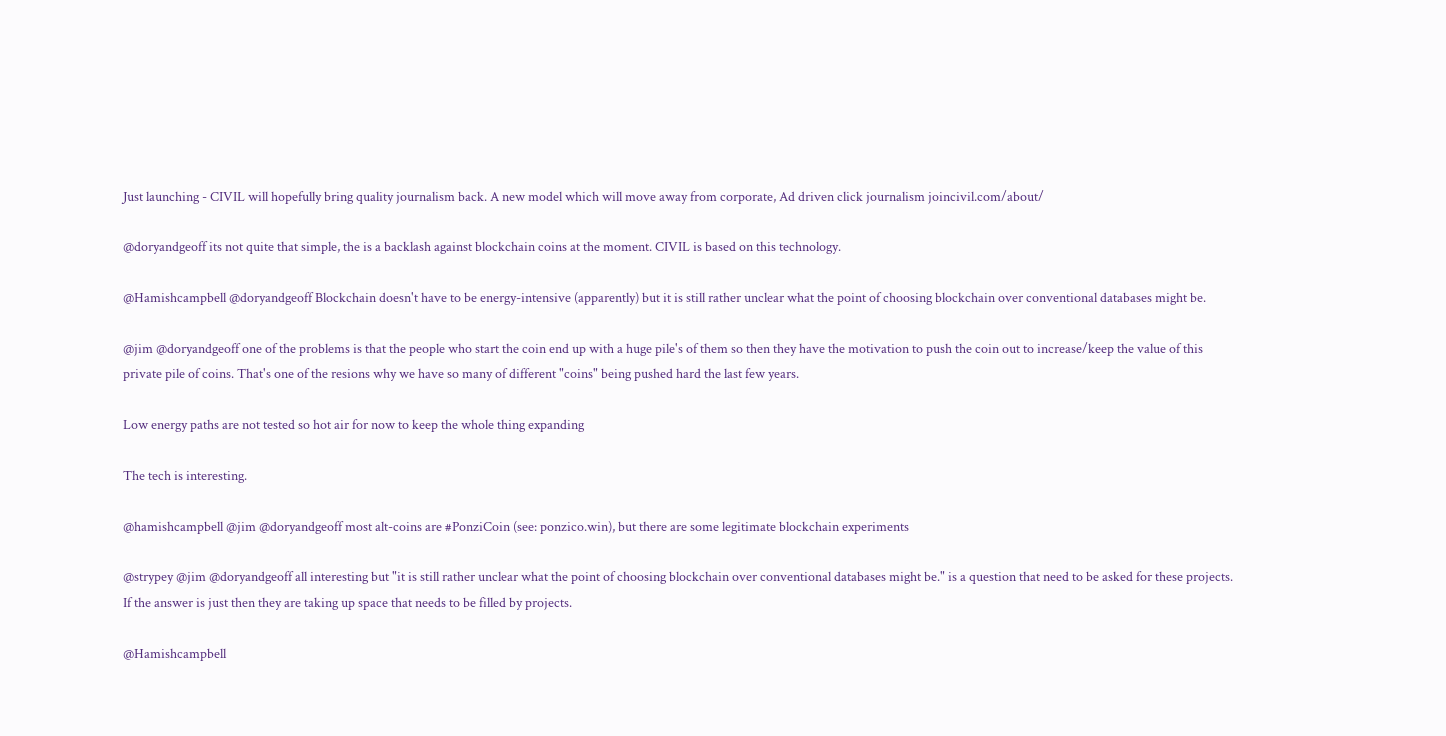Just launching - CIVIL will hopefully bring quality journalism back. A new model which will move away from corporate, Ad driven click journalism joincivil.com/about/

@doryandgeoff its not quite that simple, the is a backlash against blockchain coins at the moment. CIVIL is based on this technology.

@Hamishcampbell @doryandgeoff Blockchain doesn't have to be energy-intensive (apparently) but it is still rather unclear what the point of choosing blockchain over conventional databases might be.

@jim @doryandgeoff one of the problems is that the people who start the coin end up with a huge pile's of them so then they have the motivation to push the coin out to increase/keep the value of this private pile of coins. That's one of the resions why we have so many of different "coins" being pushed hard the last few years.

Low energy paths are not tested so hot air for now to keep the whole thing expanding

The tech is interesting.

@hamishcampbell @jim @doryandgeoff most alt-coins are #PonziCoin (see: ponzico.win), but there are some legitimate blockchain experiments

@strypey @jim @doryandgeoff all interesting but "it is still rather unclear what the point of choosing blockchain over conventional databases might be." is a question that need to be asked for these projects. If the answer is just then they are taking up space that needs to be filled by projects.

@Hamishcampbell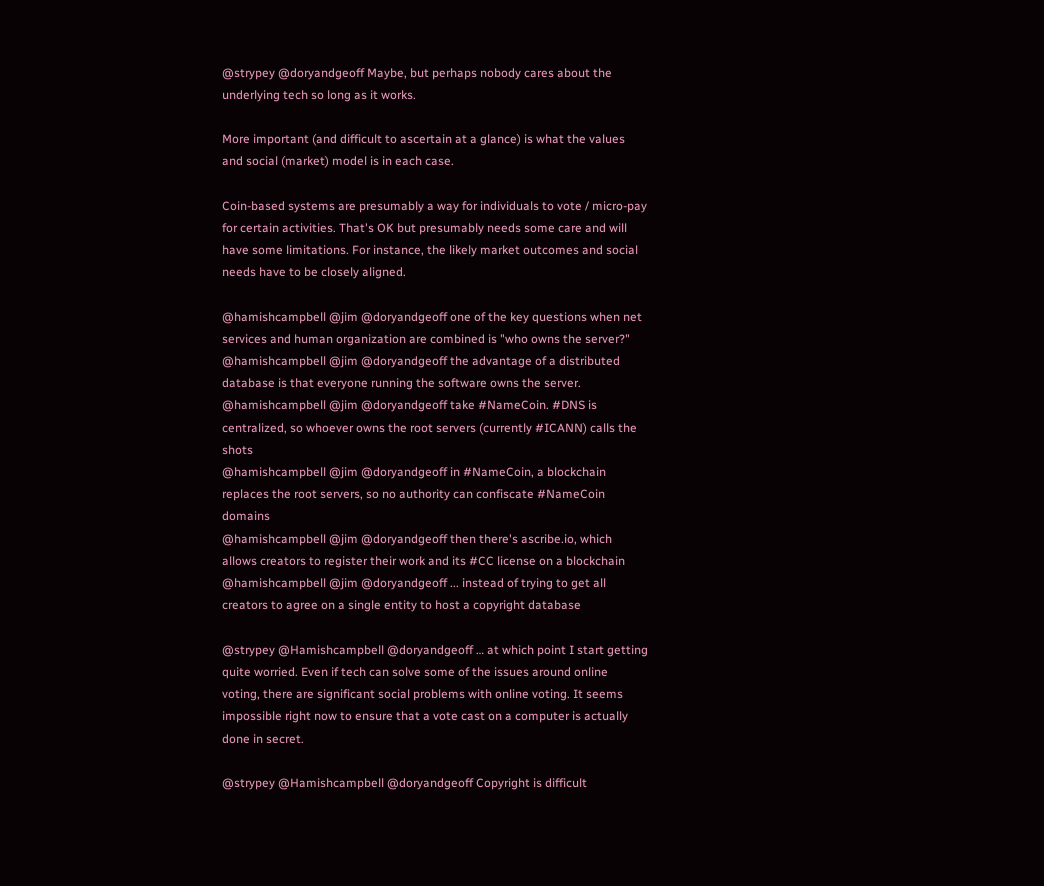@strypey @doryandgeoff Maybe, but perhaps nobody cares about the underlying tech so long as it works.

More important (and difficult to ascertain at a glance) is what the values and social (market) model is in each case.

Coin-based systems are presumably a way for individuals to vote / micro-pay for certain activities. That's OK but presumably needs some care and will have some limitations. For instance, the likely market outcomes and social needs have to be closely aligned.

@hamishcampbell @jim @doryandgeoff one of the key questions when net services and human organization are combined is "who owns the server?"
@hamishcampbell @jim @doryandgeoff the advantage of a distributed database is that everyone running the software owns the server.
@hamishcampbell @jim @doryandgeoff take #NameCoin. #DNS is centralized, so whoever owns the root servers (currently #ICANN) calls the shots
@hamishcampbell @jim @doryandgeoff in #NameCoin, a blockchain replaces the root servers, so no authority can confiscate #NameCoin domains
@hamishcampbell @jim @doryandgeoff then there's ascribe.io, which allows creators to register their work and its #CC license on a blockchain
@hamishcampbell @jim @doryandgeoff ... instead of trying to get all creators to agree on a single entity to host a copyright database

@strypey @Hamishcampbell @doryandgeoff … at which point I start getting quite worried. Even if tech can solve some of the issues around online voting, there are significant social problems with online voting. It seems impossible right now to ensure that a vote cast on a computer is actually done in secret.

@strypey @Hamishcampbell @doryandgeoff Copyright is difficult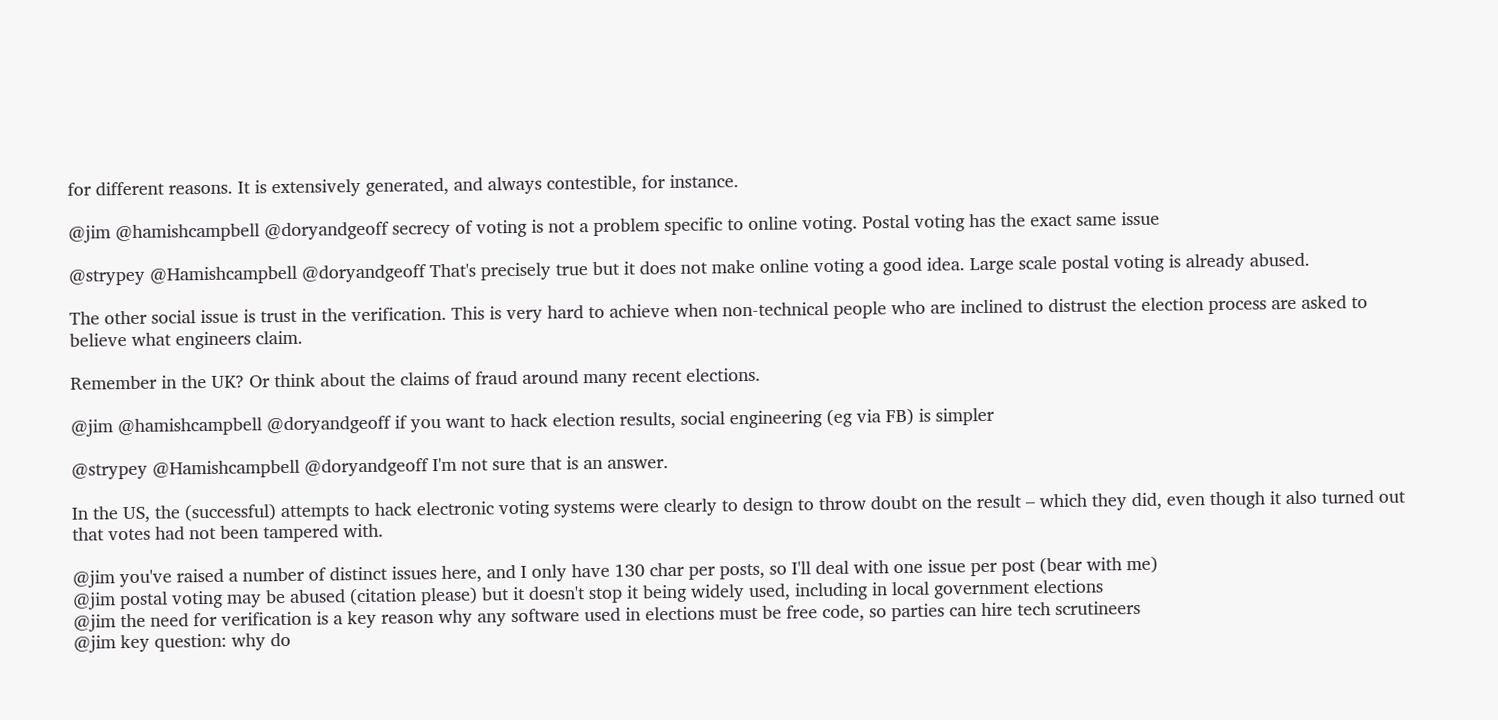for different reasons. It is extensively generated, and always contestible, for instance.

@jim @hamishcampbell @doryandgeoff secrecy of voting is not a problem specific to online voting. Postal voting has the exact same issue

@strypey @Hamishcampbell @doryandgeoff That's precisely true but it does not make online voting a good idea. Large scale postal voting is already abused.

The other social issue is trust in the verification. This is very hard to achieve when non-technical people who are inclined to distrust the election process are asked to believe what engineers claim.

Remember in the UK? Or think about the claims of fraud around many recent elections.

@jim @hamishcampbell @doryandgeoff if you want to hack election results, social engineering (eg via FB) is simpler

@strypey @Hamishcampbell @doryandgeoff I'm not sure that is an answer.

In the US, the (successful) attempts to hack electronic voting systems were clearly to design to throw doubt on the result – which they did, even though it also turned out that votes had not been tampered with.

@jim you've raised a number of distinct issues here, and I only have 130 char per posts, so I'll deal with one issue per post (bear with me)
@jim postal voting may be abused (citation please) but it doesn't stop it being widely used, including in local government elections
@jim the need for verification is a key reason why any software used in elections must be free code, so parties can hire tech scrutineers
@jim key question: why do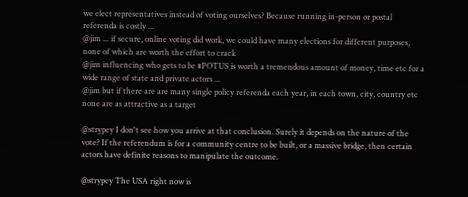we elect representatives instead of voting ourselves? Because running in-person or postal referenda is costly ...
@jim ... if secure, online voting did work, we could have many elections for different purposes, none of which are worth the effort to crack
@jim influencing who gets to be #POTUS is worth a tremendous amount of money, time etc for a wide range of state and private actors ...
@jim but if there are are many single policy referenda each year, in each town, city, country etc none are as attractive as a target

@strypey I don't see how you arrive at that conclusion. Surely it depends on the nature of the vote? If the referendum is for a community centre to be built, or a massive bridge, then certain actors have definite reasons to manipulate the outcome.

@strypey The USA right now is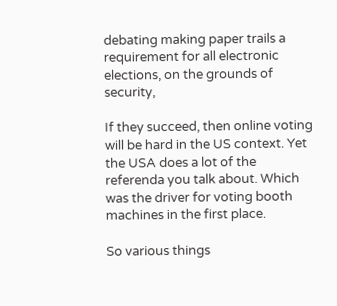debating making paper trails a requirement for all electronic elections, on the grounds of security,

If they succeed, then online voting will be hard in the US context. Yet the USA does a lot of the referenda you talk about. Which was the driver for voting booth machines in the first place.

So various things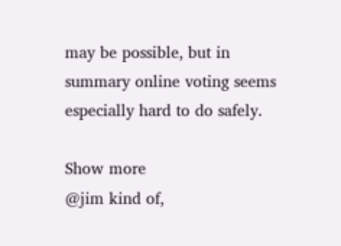may be possible, but in summary online voting seems especially hard to do safely.

Show more
@jim kind of,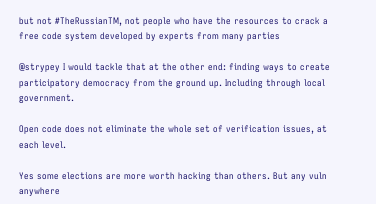but not #TheRussianTM, not people who have the resources to crack a free code system developed by experts from many parties

@strypey I would tackle that at the other end: finding ways to create participatory democracy from the ground up. Including through local government.

Open code does not eliminate the whole set of verification issues, at each level.

Yes some elections are more worth hacking than others. But any vuln anywhere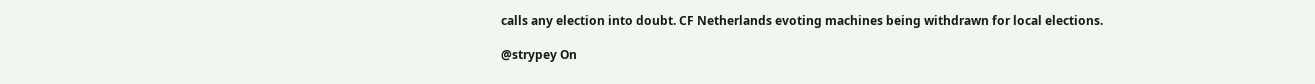calls any election into doubt. CF Netherlands evoting machines being withdrawn for local elections.

@strypey On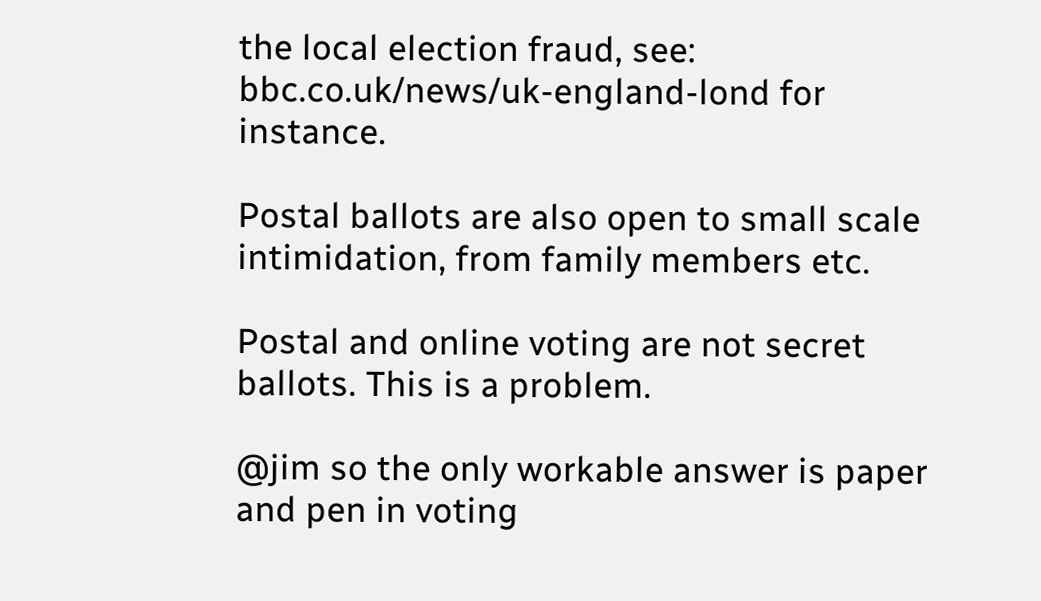the local election fraud, see: bbc.co.uk/news/uk-england-lond for instance.

Postal ballots are also open to small scale intimidation, from family members etc.

Postal and online voting are not secret ballots. This is a problem.

@jim so the only workable answer is paper and pen in voting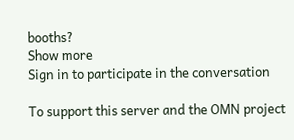booths?
Show more
Sign in to participate in the conversation

To support this server and the OMN project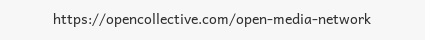https://opencollective.com/open-media-network